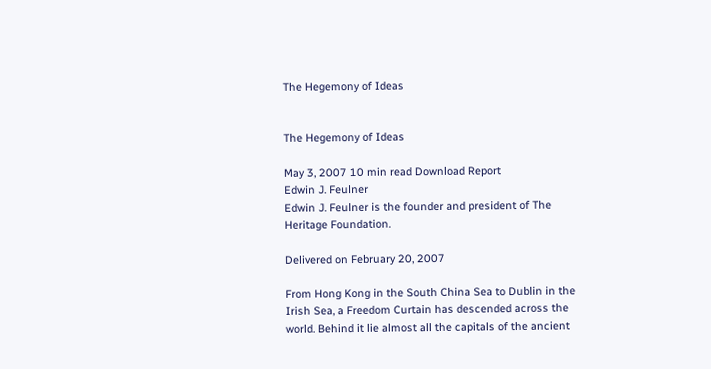The Hegemony of Ideas


The Hegemony of Ideas

May 3, 2007 10 min read Download Report
Edwin J. Feulner
Edwin J. Feulner is the founder and president of The Heritage Foundation.

Delivered on February 20, 2007

From Hong Kong in the South China Sea to Dublin in the Irish Sea, a Freedom Curtain has descended across the world. Behind it lie almost all the capitals of the ancient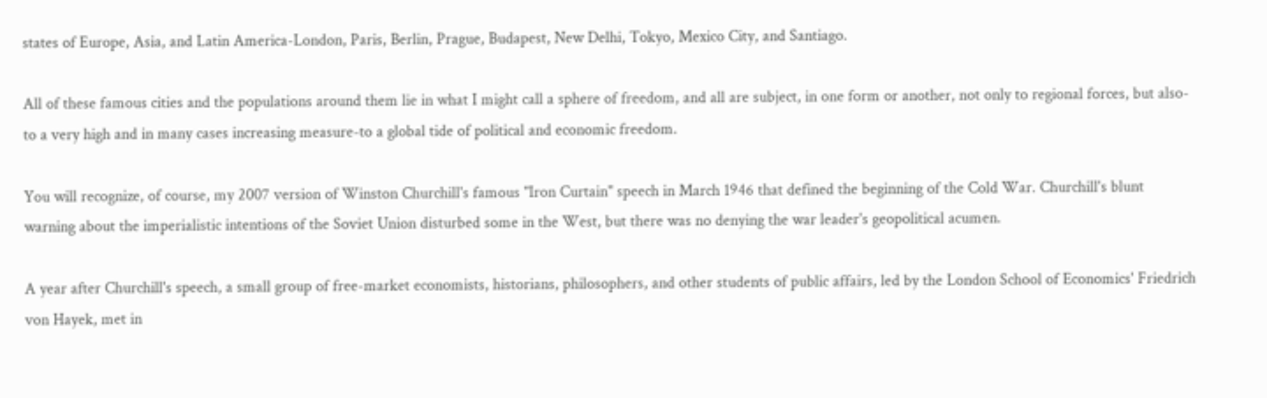states of Europe, Asia, and Latin America-London, Paris, Berlin, Prague, Budapest, New Delhi, Tokyo, Mexico City, and Santiago.

All of these famous cities and the populations around them lie in what I might call a sphere of freedom, and all are subject, in one form or another, not only to regional forces, but also-to a very high and in many cases increasing measure-to a global tide of political and economic freedom.

You will recognize, of course, my 2007 version of Winston Churchill's famous "Iron Curtain" speech in March 1946 that defined the beginning of the Cold War. Churchill's blunt warning about the imperialistic intentions of the Soviet Union disturbed some in the West, but there was no denying the war leader's geopolitical acumen.

A year after Churchill's speech, a small group of free-market economists, historians, philosophers, and other students of public affairs, led by the London School of Economics' Friedrich von Hayek, met in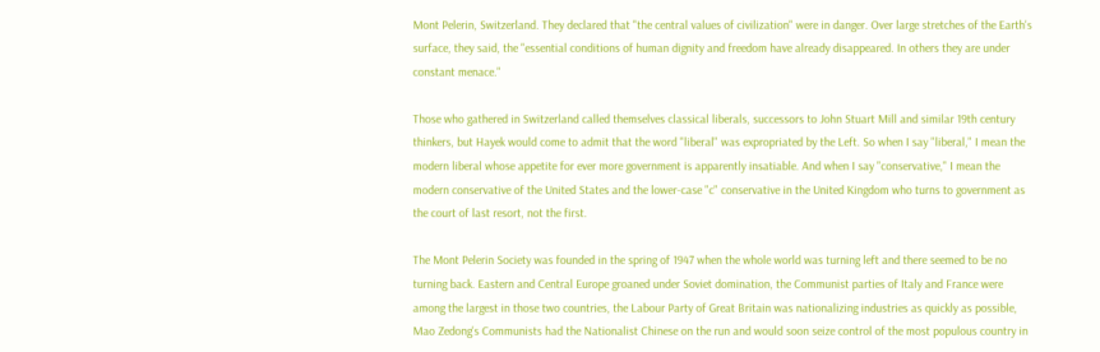Mont Pelerin, Switzerland. They declared that "the central values of civilization" were in danger. Over large stretches of the Earth's surface, they said, the "essential conditions of human dignity and freedom have already disappeared. In others they are under constant menace."

Those who gathered in Switzerland called themselves classical liberals, successors to John Stuart Mill and similar 19th century thinkers, but Hayek would come to admit that the word "liberal" was expropriated by the Left. So when I say "liberal," I mean the modern liberal whose appetite for ever more government is apparently insatiable. And when I say "conservative," I mean the modern conservative of the United States and the lower-case "c" conservative in the United Kingdom who turns to government as the court of last resort, not the first.

The Mont Pelerin Society was founded in the spring of 1947 when the whole world was turning left and there seemed to be no turning back. Eastern and Central Europe groaned under Soviet domination, the Communist parties of Italy and France were among the largest in those two countries, the Labour Party of Great Britain was nationalizing industries as quickly as possible, Mao Zedong's Communists had the Nationalist Chinese on the run and would soon seize control of the most populous country in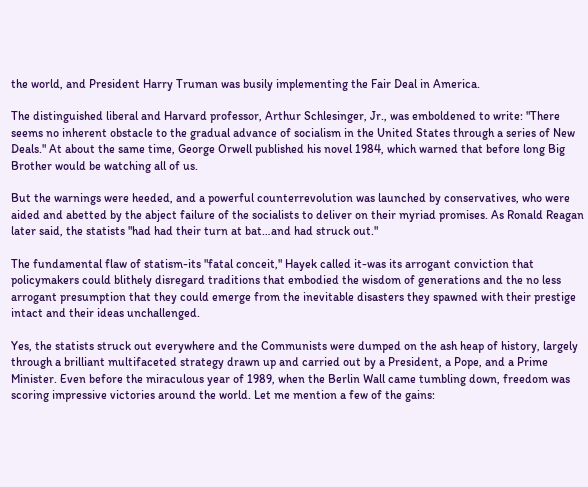the world, and President Harry Truman was busily implementing the Fair Deal in America.

The distinguished liberal and Harvard professor, Arthur Schlesinger, Jr., was emboldened to write: "There seems no inherent obstacle to the gradual advance of socialism in the United States through a series of New Deals." At about the same time, George Orwell published his novel 1984, which warned that before long Big Brother would be watching all of us.

But the warnings were heeded, and a powerful counterrevolution was launched by conservatives, who were aided and abetted by the abject failure of the socialists to deliver on their myriad promises. As Ronald Reagan later said, the statists "had had their turn at bat…and had struck out."

The fundamental flaw of statism-its "fatal conceit," Hayek called it-was its arrogant conviction that policymakers could blithely disregard traditions that embodied the wisdom of generations and the no less arrogant presumption that they could emerge from the inevitable disasters they spawned with their prestige intact and their ideas unchallenged.

Yes, the statists struck out everywhere and the Communists were dumped on the ash heap of history, largely through a brilliant multifaceted strategy drawn up and carried out by a President, a Pope, and a Prime Minister. Even before the miraculous year of 1989, when the Berlin Wall came tumbling down, freedom was scoring impressive victories around the world. Let me mention a few of the gains: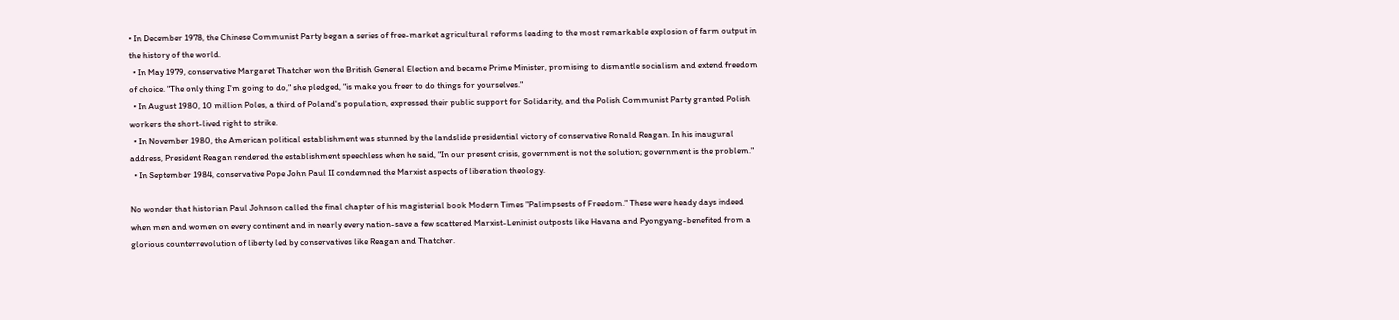• In December 1978, the Chinese Communist Party began a series of free-market agricultural reforms leading to the most remarkable explosion of farm output in the history of the world.
  • In May 1979, conservative Margaret Thatcher won the British General Election and became Prime Minister, promising to dismantle socialism and extend freedom of choice. "The only thing I'm going to do," she pledged, "is make you freer to do things for yourselves."
  • In August 1980, 10 million Poles, a third of Poland's population, expressed their public support for Solidarity, and the Polish Communist Party granted Polish workers the short-lived right to strike.
  • In November 1980, the American political establishment was stunned by the landslide presidential victory of conservative Ronald Reagan. In his inaugural address, President Reagan rendered the establishment speechless when he said, "In our present crisis, government is not the solution; government is the problem."
  • In September 1984, conservative Pope John Paul II condemned the Marxist aspects of liberation theology.

No wonder that historian Paul Johnson called the final chapter of his magisterial book Modern Times "Palimpsests of Freedom." These were heady days indeed when men and women on every continent and in nearly every nation-save a few scattered Marxist-Leninist outposts like Havana and Pyongyang-benefited from a glorious counterrevolution of liberty led by conservatives like Reagan and Thatcher.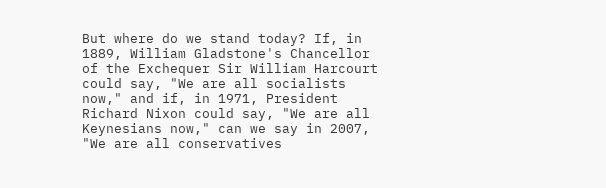But where do we stand today? If, in 1889, William Gladstone's Chancellor of the Exchequer Sir William Harcourt could say, "We are all socialists now," and if, in 1971, President Richard Nixon could say, "We are all Keynesians now," can we say in 2007, "We are all conservatives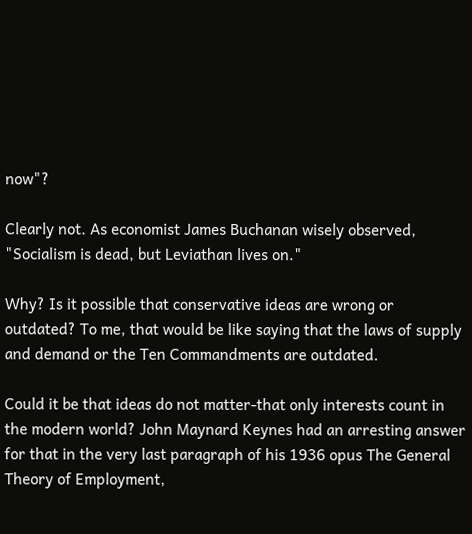now"?

Clearly not. As economist James Buchanan wisely observed, "Socialism is dead, but Leviathan lives on."

Why? Is it possible that conservative ideas are wrong or outdated? To me, that would be like saying that the laws of supply and demand or the Ten Commandments are outdated.

Could it be that ideas do not matter-that only interests count in the modern world? John Maynard Keynes had an arresting answer for that in the very last paragraph of his 1936 opus The General Theory of Employment,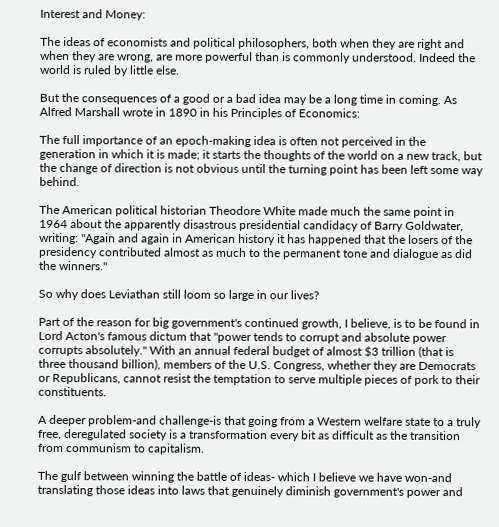Interest and Money:

The ideas of economists and political philosophers, both when they are right and when they are wrong, are more powerful than is commonly understood. Indeed the world is ruled by little else.

But the consequences of a good or a bad idea may be a long time in coming. As Alfred Marshall wrote in 1890 in his Principles of Economics:

The full importance of an epoch-making idea is often not perceived in the generation in which it is made; it starts the thoughts of the world on a new track, but the change of direction is not obvious until the turning point has been left some way behind.

The American political historian Theodore White made much the same point in 1964 about the apparently disastrous presidential candidacy of Barry Goldwater, writing: "Again and again in American history it has happened that the losers of the presidency contributed almost as much to the permanent tone and dialogue as did the winners."

So why does Leviathan still loom so large in our lives?

Part of the reason for big government's continued growth, I believe, is to be found in Lord Acton's famous dictum that "power tends to corrupt and absolute power corrupts absolutely." With an annual federal budget of almost $3 trillion (that is three thousand billion), members of the U.S. Congress, whether they are Democrats or Republicans, cannot resist the temptation to serve multiple pieces of pork to their constituents.

A deeper problem-and challenge-is that going from a Western welfare state to a truly free, deregulated society is a transformation every bit as difficult as the transition from communism to capitalism.

The gulf between winning the battle of ideas- which I believe we have won-and translating those ideas into laws that genuinely diminish government's power and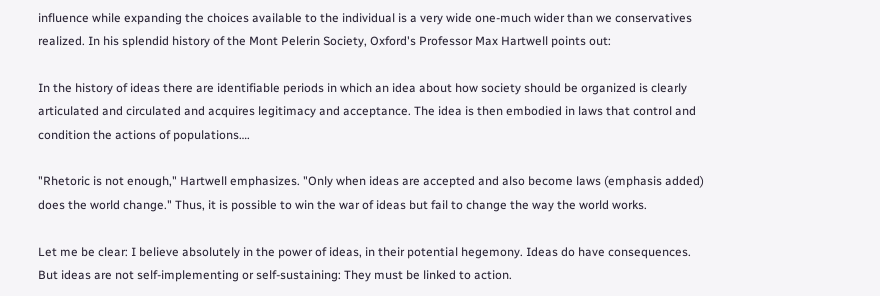influence while expanding the choices available to the individual is a very wide one-much wider than we conservatives realized. In his splendid history of the Mont Pelerin Society, Oxford's Professor Max Hartwell points out:

In the history of ideas there are identifiable periods in which an idea about how society should be organized is clearly articulated and circulated and acquires legitimacy and acceptance. The idea is then embodied in laws that control and condition the actions of populations….

"Rhetoric is not enough," Hartwell emphasizes. "Only when ideas are accepted and also become laws (emphasis added) does the world change." Thus, it is possible to win the war of ideas but fail to change the way the world works.

Let me be clear: I believe absolutely in the power of ideas, in their potential hegemony. Ideas do have consequences. But ideas are not self-implementing or self-sustaining: They must be linked to action.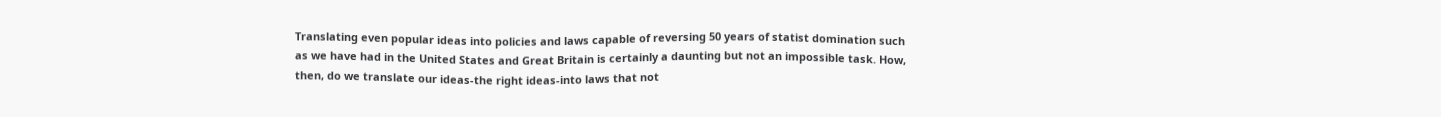Translating even popular ideas into policies and laws capable of reversing 50 years of statist domination such as we have had in the United States and Great Britain is certainly a daunting but not an impossible task. How, then, do we translate our ideas-the right ideas-into laws that not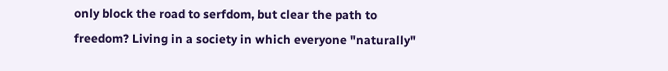only block the road to serfdom, but clear the path to freedom? Living in a society in which everyone "naturally"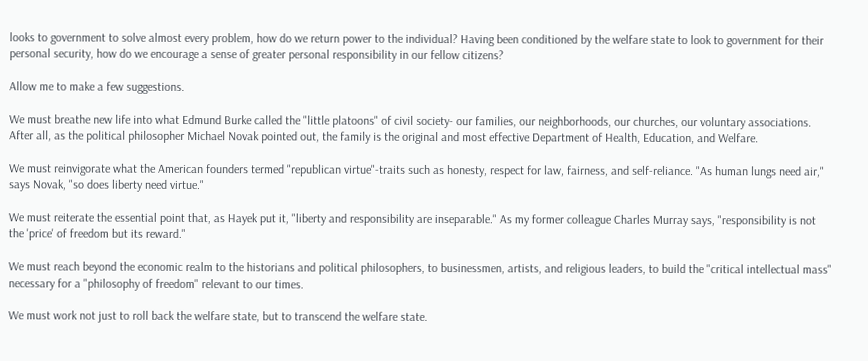looks to government to solve almost every problem, how do we return power to the individual? Having been conditioned by the welfare state to look to government for their personal security, how do we encourage a sense of greater personal responsibility in our fellow citizens?

Allow me to make a few suggestions.

We must breathe new life into what Edmund Burke called the "little platoons" of civil society- our families, our neighborhoods, our churches, our voluntary associations. After all, as the political philosopher Michael Novak pointed out, the family is the original and most effective Department of Health, Education, and Welfare.

We must reinvigorate what the American founders termed "republican virtue"-traits such as honesty, respect for law, fairness, and self-reliance. "As human lungs need air," says Novak, "so does liberty need virtue."

We must reiterate the essential point that, as Hayek put it, "liberty and responsibility are inseparable." As my former colleague Charles Murray says, "responsibility is not the 'price' of freedom but its reward."

We must reach beyond the economic realm to the historians and political philosophers, to businessmen, artists, and religious leaders, to build the "critical intellectual mass" necessary for a "philosophy of freedom" relevant to our times.

We must work not just to roll back the welfare state, but to transcend the welfare state.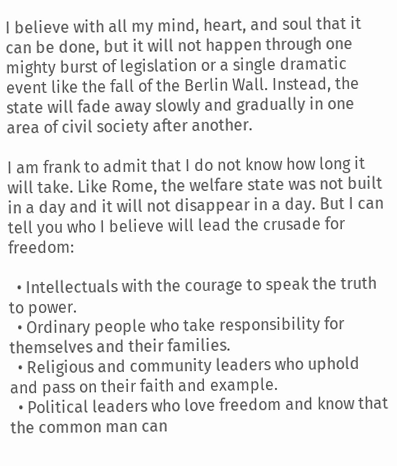I believe with all my mind, heart, and soul that it can be done, but it will not happen through one mighty burst of legislation or a single dramatic event like the fall of the Berlin Wall. Instead, the state will fade away slowly and gradually in one area of civil society after another.

I am frank to admit that I do not know how long it will take. Like Rome, the welfare state was not built in a day and it will not disappear in a day. But I can tell you who I believe will lead the crusade for freedom:

  • Intellectuals with the courage to speak the truth to power.
  • Ordinary people who take responsibility for themselves and their families.
  • Religious and community leaders who uphold and pass on their faith and example.
  • Political leaders who love freedom and know that the common man can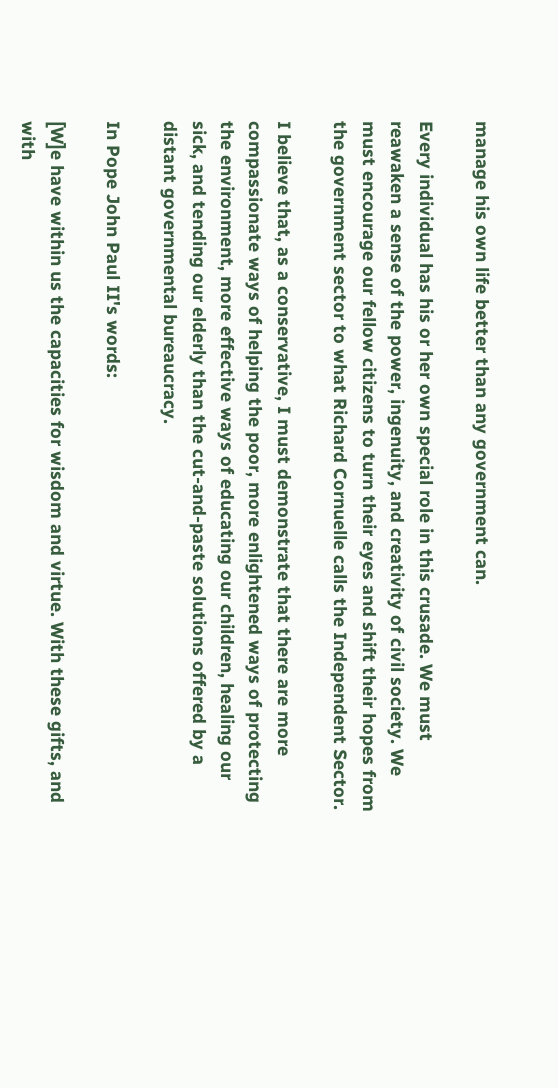manage his own life better than any government can.

Every individual has his or her own special role in this crusade. We must reawaken a sense of the power, ingenuity, and creativity of civil society. We must encourage our fellow citizens to turn their eyes and shift their hopes from the government sector to what Richard Cornuelle calls the Independent Sector.

I believe that, as a conservative, I must demonstrate that there are more compassionate ways of helping the poor, more enlightened ways of protecting the environment, more effective ways of educating our children, healing our sick, and tending our elderly than the cut-and-paste solutions offered by a distant governmental bureaucracy.

In Pope John Paul II's words:

[W]e have within us the capacities for wisdom and virtue. With these gifts, and with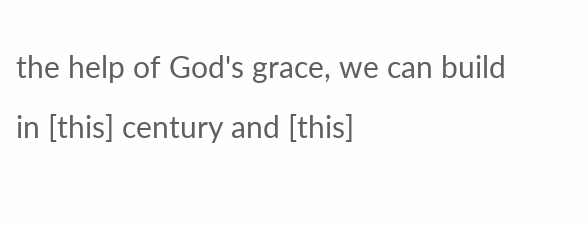the help of God's grace, we can build in [this] century and [this]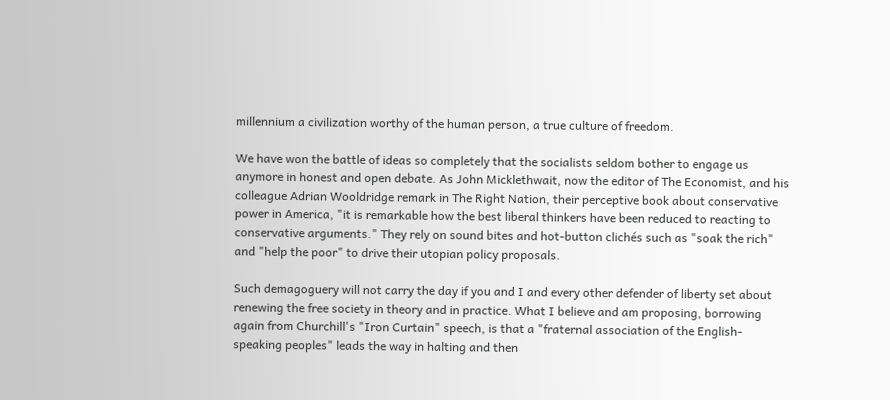millennium a civilization worthy of the human person, a true culture of freedom.

We have won the battle of ideas so completely that the socialists seldom bother to engage us anymore in honest and open debate. As John Micklethwait, now the editor of The Economist, and his colleague Adrian Wooldridge remark in The Right Nation, their perceptive book about conservative power in America, "it is remarkable how the best liberal thinkers have been reduced to reacting to conservative arguments." They rely on sound bites and hot-button clichés such as "soak the rich" and "help the poor" to drive their utopian policy proposals.

Such demagoguery will not carry the day if you and I and every other defender of liberty set about renewing the free society in theory and in practice. What I believe and am proposing, borrowing again from Churchill's "Iron Curtain" speech, is that a "fraternal association of the English-speaking peoples" leads the way in halting and then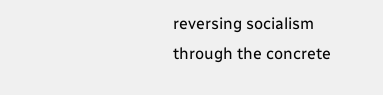reversing socialism through the concrete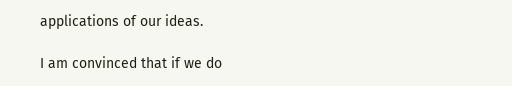applications of our ideas.

I am convinced that if we do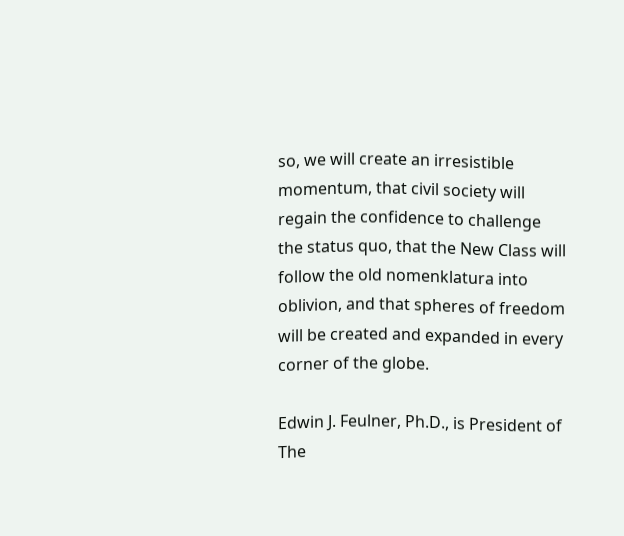so, we will create an irresistible momentum, that civil society will regain the confidence to challenge the status quo, that the New Class will follow the old nomenklatura into oblivion, and that spheres of freedom will be created and expanded in every corner of the globe.

Edwin J. Feulner, Ph.D., is President of The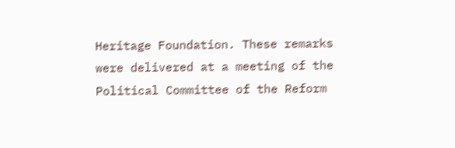Heritage Foundation. These remarks were delivered at a meeting of the Political Committee of the Reform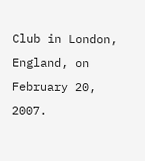Club in London, England, on February 20, 2007.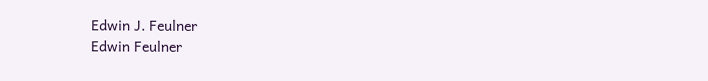Edwin J. Feulner
Edwin Feulner